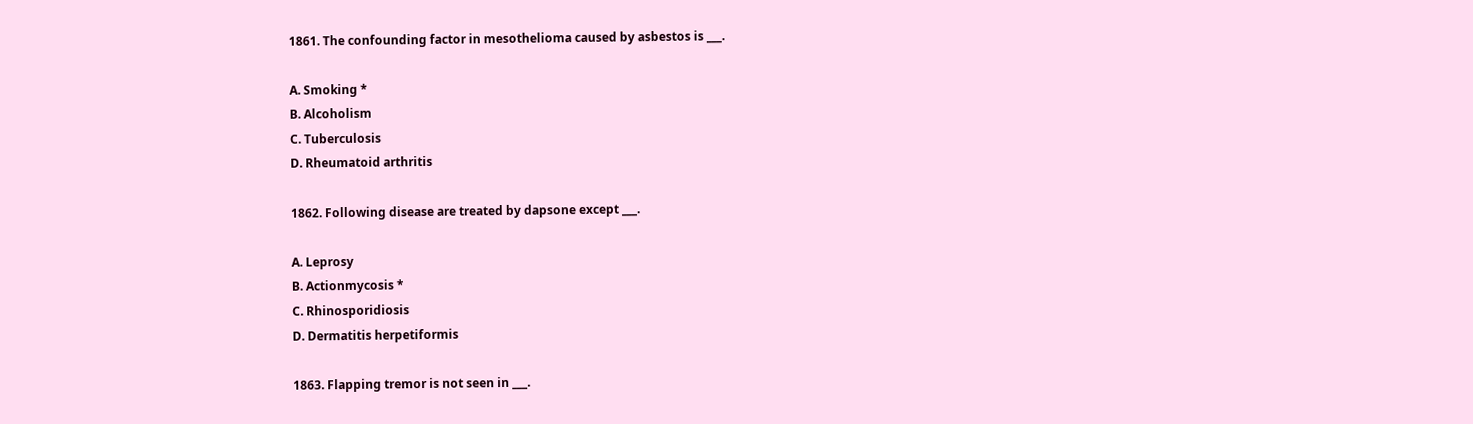1861. The confounding factor in mesothelioma caused by asbestos is ___.

A. Smoking *
B. Alcoholism
C. Tuberculosis
D. Rheumatoid arthritis

1862. Following disease are treated by dapsone except ___.

A. Leprosy
B. Actionmycosis *
C. Rhinosporidiosis
D. Dermatitis herpetiformis

1863. Flapping tremor is not seen in ___.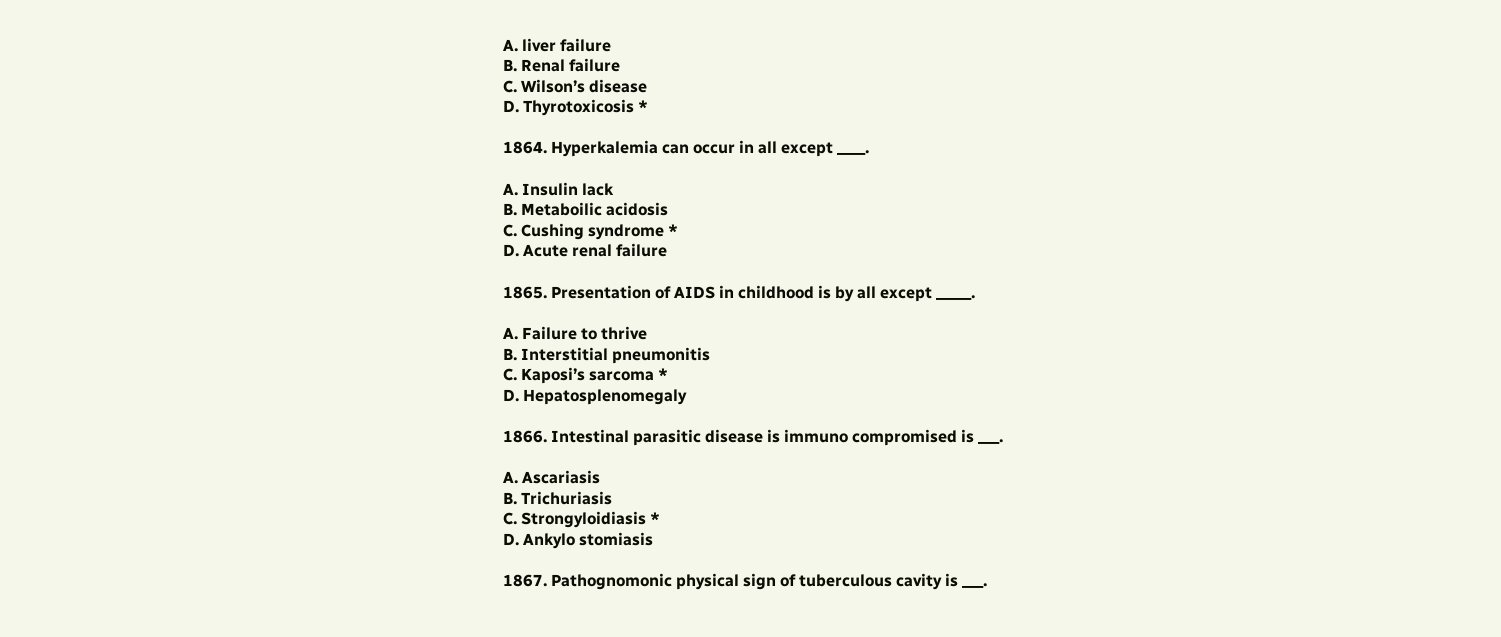A. liver failure
B. Renal failure
C. Wilson’s disease
D. Thyrotoxicosis *

1864. Hyperkalemia can occur in all except ____.

A. Insulin lack
B. Metaboilic acidosis
C. Cushing syndrome *
D. Acute renal failure

1865. Presentation of AIDS in childhood is by all except _____.

A. Failure to thrive
B. Interstitial pneumonitis
C. Kaposi’s sarcoma *
D. Hepatosplenomegaly

1866. Intestinal parasitic disease is immuno compromised is ___.

A. Ascariasis
B. Trichuriasis
C. Strongyloidiasis *
D. Ankylo stomiasis

1867. Pathognomonic physical sign of tuberculous cavity is ___.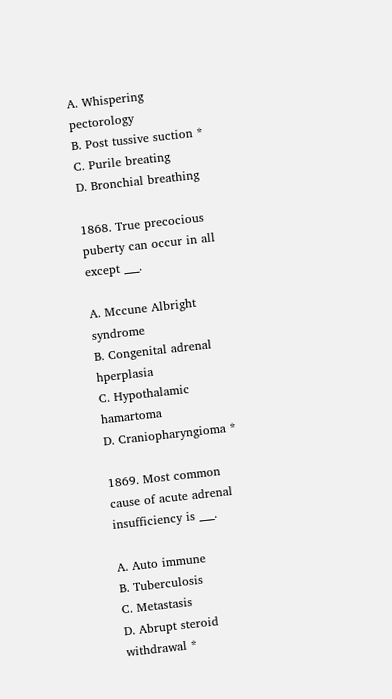A. Whispering pectorology
B. Post tussive suction *
C. Purile breating
D. Bronchial breathing

1868. True precocious puberty can occur in all except ___.

A. Mccune Albright syndrome
B. Congenital adrenal hperplasia
C. Hypothalamic hamartoma
D. Craniopharyngioma *

1869. Most common cause of acute adrenal insufficiency is ___.

A. Auto immune
B. Tuberculosis
C. Metastasis
D. Abrupt steroid withdrawal *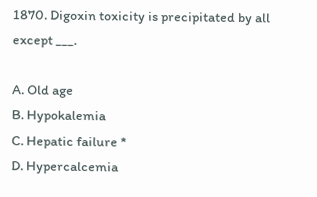1870. Digoxin toxicity is precipitated by all except ___.

A. Old age
B. Hypokalemia
C. Hepatic failure *
D. Hypercalcemia